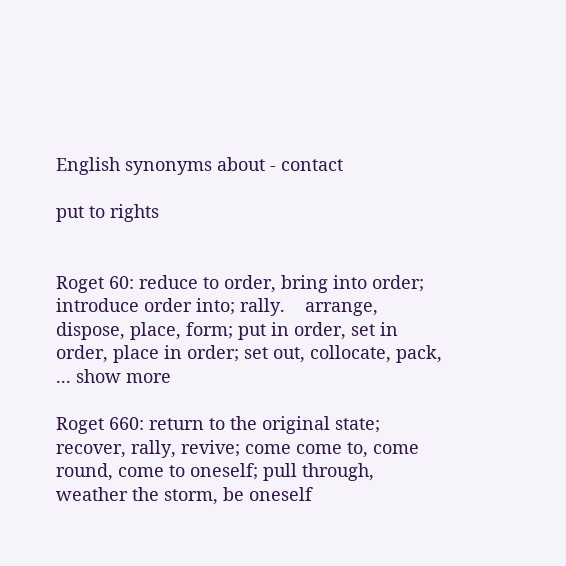English synonyms about - contact

put to rights


Roget 60: reduce to order, bring into order; introduce order into; rally.    arrange, dispose, place, form; put in order, set in order, place in order; set out, collocate, pack, ... show more

Roget 660: return to the original state; recover, rally, revive; come come to, come round, come to oneself; pull through, weather the storm, be oneself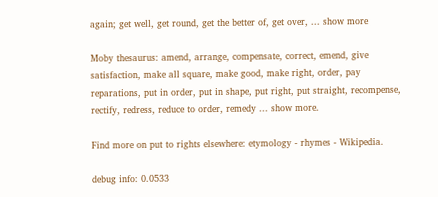again; get well, get round, get the better of, get over, ... show more

Moby thesaurus: amend, arrange, compensate, correct, emend, give satisfaction, make all square, make good, make right, order, pay reparations, put in order, put in shape, put right, put straight, recompense, rectify, redress, reduce to order, remedy ... show more.

Find more on put to rights elsewhere: etymology - rhymes - Wikipedia.

debug info: 0.0533